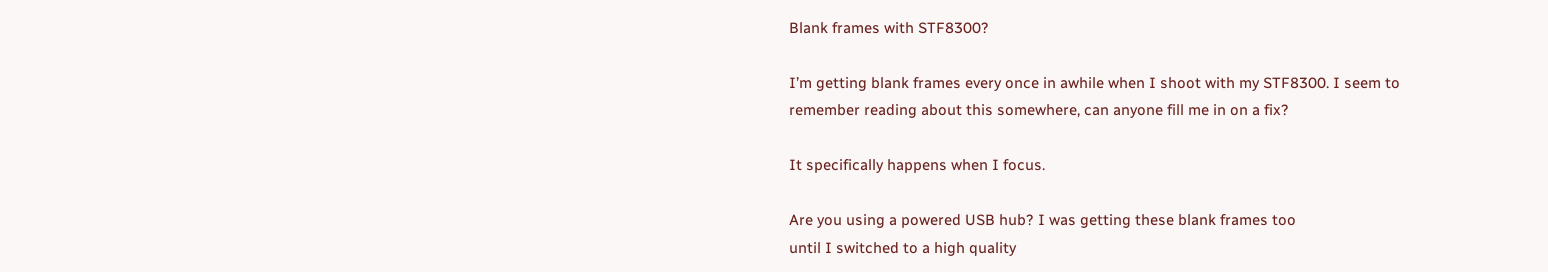Blank frames with STF8300?

I’m getting blank frames every once in awhile when I shoot with my STF8300. I seem to remember reading about this somewhere, can anyone fill me in on a fix?

It specifically happens when I focus.

Are you using a powered USB hub? I was getting these blank frames too
until I switched to a high quality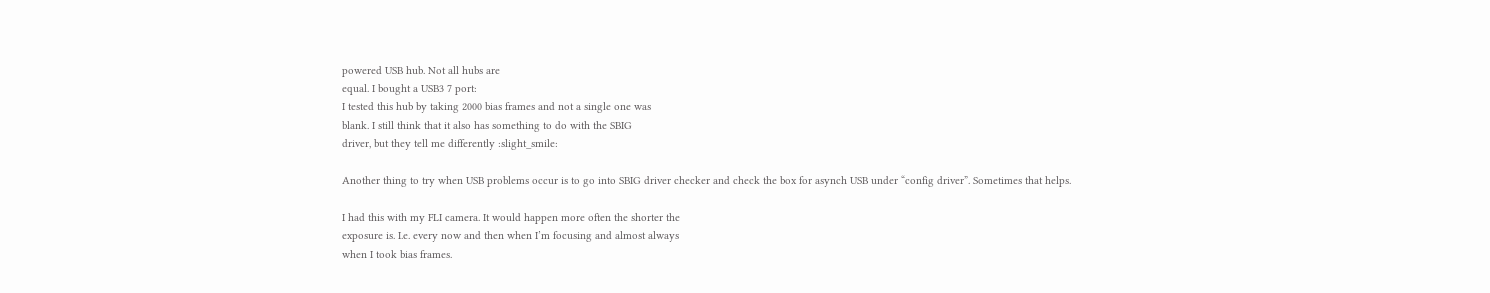powered USB hub. Not all hubs are
equal. I bought a USB3 7 port:
I tested this hub by taking 2000 bias frames and not a single one was
blank. I still think that it also has something to do with the SBIG
driver, but they tell me differently :slight_smile:

Another thing to try when USB problems occur is to go into SBIG driver checker and check the box for asynch USB under “config driver”. Sometimes that helps.

I had this with my FLI camera. It would happen more often the shorter the
exposure is. I.e. every now and then when I’m focusing and almost always
when I took bias frames.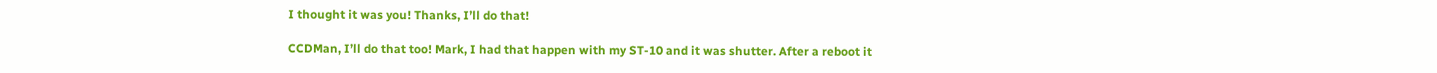I thought it was you! Thanks, I’ll do that!

CCDMan, I’ll do that too! Mark, I had that happen with my ST-10 and it was shutter. After a reboot it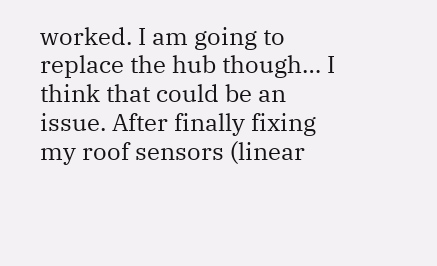worked. I am going to replace the hub though… I think that could be an issue. After finally fixing my roof sensors (linear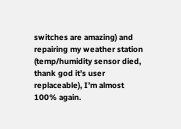switches are amazing) and repairing my weather station (temp/humidity sensor died, thank god it’s user replaceable), I’m almost 100% again.